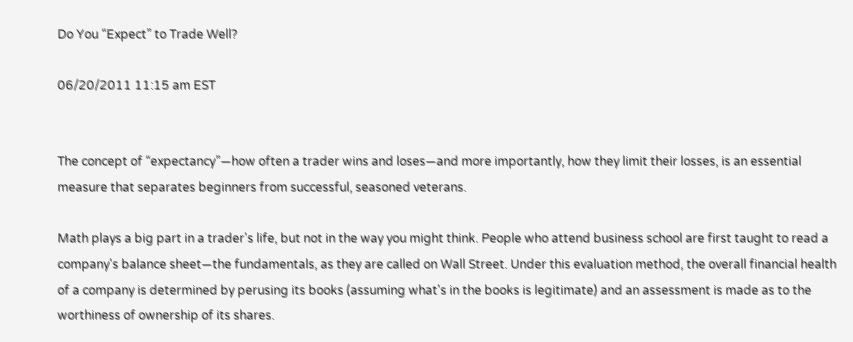Do You “Expect” to Trade Well?

06/20/2011 11:15 am EST


The concept of “expectancy”—how often a trader wins and loses—and more importantly, how they limit their losses, is an essential measure that separates beginners from successful, seasoned veterans.

Math plays a big part in a trader's life, but not in the way you might think. People who attend business school are first taught to read a company's balance sheet—the fundamentals, as they are called on Wall Street. Under this evaluation method, the overall financial health of a company is determined by perusing its books (assuming what's in the books is legitimate) and an assessment is made as to the worthiness of ownership of its shares.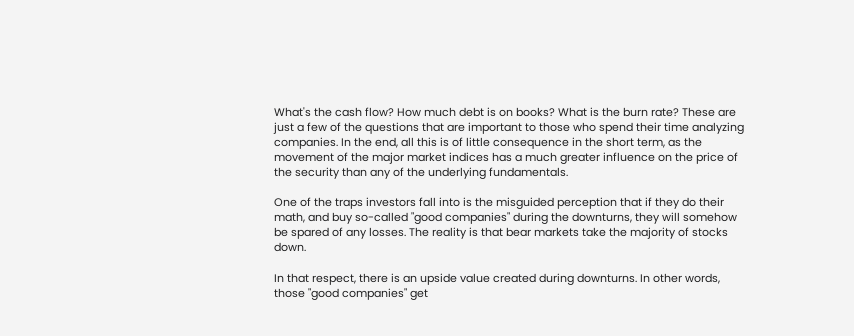What's the cash flow? How much debt is on books? What is the burn rate? These are just a few of the questions that are important to those who spend their time analyzing companies. In the end, all this is of little consequence in the short term, as the movement of the major market indices has a much greater influence on the price of the security than any of the underlying fundamentals.

One of the traps investors fall into is the misguided perception that if they do their math, and buy so-called "good companies" during the downturns, they will somehow be spared of any losses. The reality is that bear markets take the majority of stocks down.

In that respect, there is an upside value created during downturns. In other words, those "good companies" get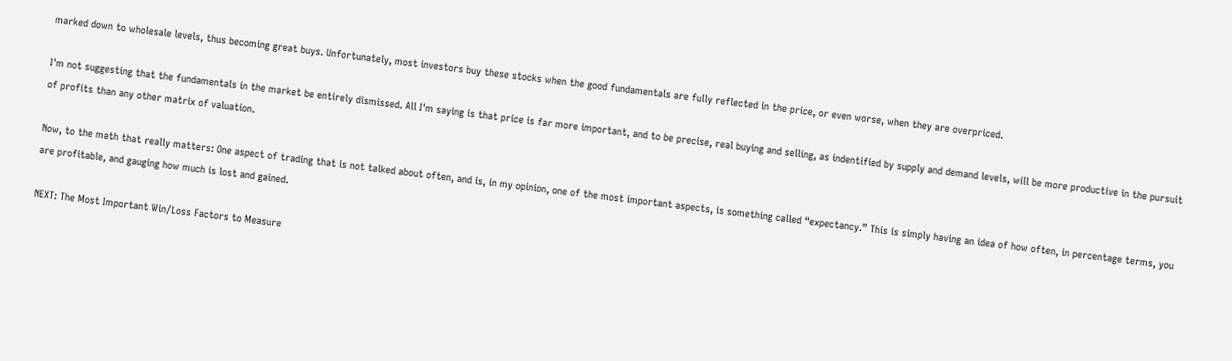marked down to wholesale levels, thus becoming great buys. Unfortunately, most investors buy these stocks when the good fundamentals are fully reflected in the price, or even worse, when they are overpriced.

I'm not suggesting that the fundamentals in the market be entirely dismissed. All I'm saying is that price is far more important, and to be precise, real buying and selling, as indentified by supply and demand levels, will be more productive in the pursuit of profits than any other matrix of valuation.

Now, to the math that really matters: One aspect of trading that is not talked about often, and is, in my opinion, one of the most important aspects, is something called “expectancy.” This is simply having an idea of how often, in percentage terms, you are profitable, and gauging how much is lost and gained.

NEXT: The Most Important Win/Loss Factors to Measure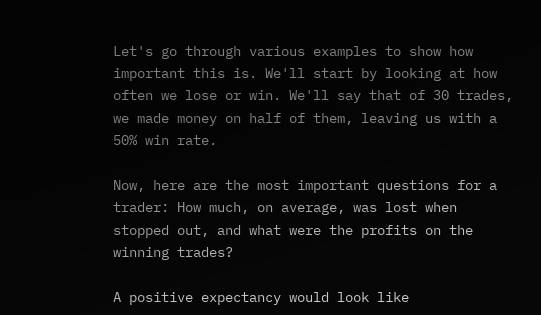Let's go through various examples to show how important this is. We'll start by looking at how often we lose or win. We'll say that of 30 trades, we made money on half of them, leaving us with a 50% win rate.

Now, here are the most important questions for a trader: How much, on average, was lost when stopped out, and what were the profits on the winning trades?

A positive expectancy would look like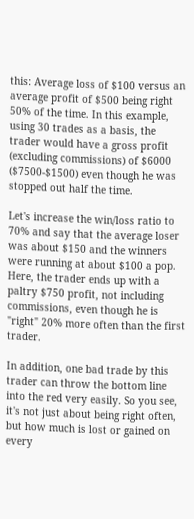this: Average loss of $100 versus an average profit of $500 being right 50% of the time. In this example, using 30 trades as a basis, the trader would have a gross profit (excluding commissions) of $6000 ($7500-$1500) even though he was stopped out half the time.

Let's increase the win/loss ratio to 70% and say that the average loser was about $150 and the winners were running at about $100 a pop. Here, the trader ends up with a paltry $750 profit, not including commissions, even though he is "right" 20% more often than the first trader.

In addition, one bad trade by this trader can throw the bottom line into the red very easily. So you see, it's not just about being right often, but how much is lost or gained on every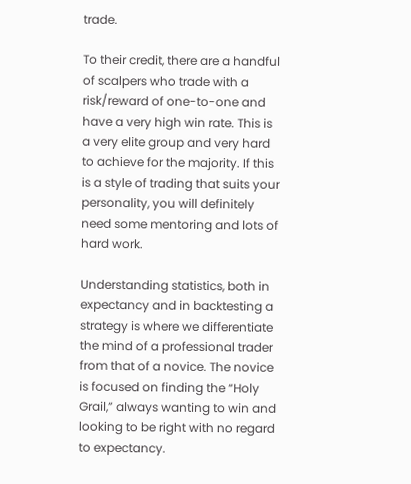trade.

To their credit, there are a handful of scalpers who trade with a risk/reward of one-to-one and have a very high win rate. This is a very elite group and very hard to achieve for the majority. If this is a style of trading that suits your personality, you will definitely need some mentoring and lots of hard work.

Understanding statistics, both in expectancy and in backtesting a strategy is where we differentiate the mind of a professional trader from that of a novice. The novice is focused on finding the “Holy Grail,” always wanting to win and looking to be right with no regard to expectancy.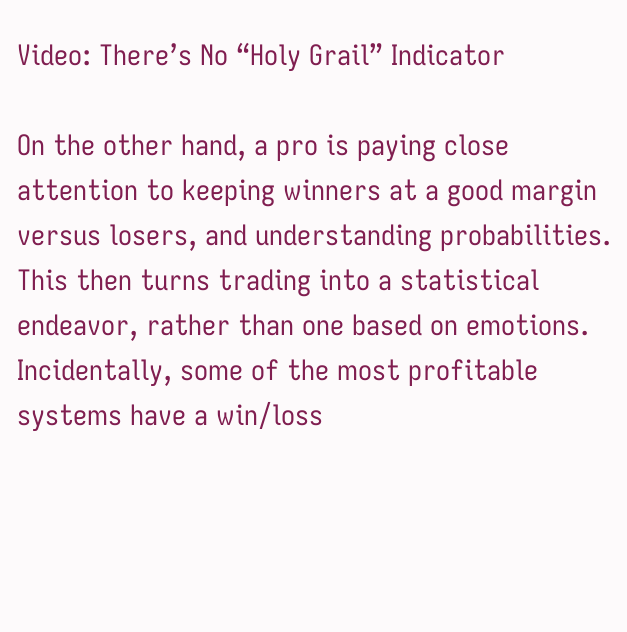Video: There’s No “Holy Grail” Indicator

On the other hand, a pro is paying close attention to keeping winners at a good margin versus losers, and understanding probabilities. This then turns trading into a statistical endeavor, rather than one based on emotions. Incidentally, some of the most profitable systems have a win/loss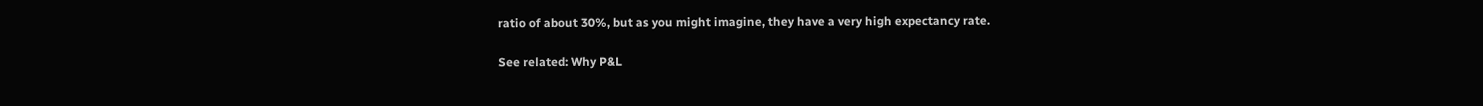ratio of about 30%, but as you might imagine, they have a very high expectancy rate.

See related: Why P&L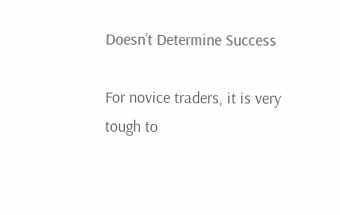Doesn’t Determine Success

For novice traders, it is very tough to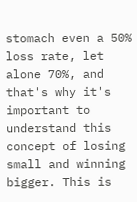stomach even a 50% loss rate, let alone 70%, and that's why it's important to understand this concept of losing small and winning bigger. This is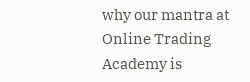why our mantra at Online Trading Academy is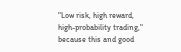"Low risk, high reward, high-probability trading," because this and good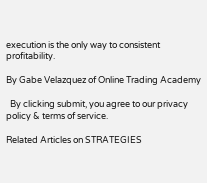execution is the only way to consistent profitability.

By Gabe Velazquez of Online Trading Academy

  By clicking submit, you agree to our privacy policy & terms of service.

Related Articles on STRATEGIES